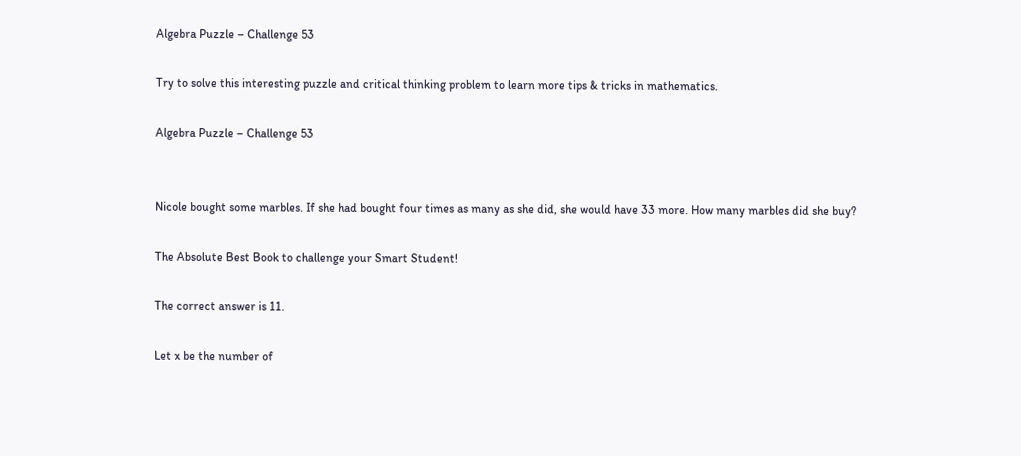Algebra Puzzle – Challenge 53

Try to solve this interesting puzzle and critical thinking problem to learn more tips & tricks in mathematics.

Algebra Puzzle – Challenge 53


Nicole bought some marbles. If she had bought four times as many as she did, she would have 33 more. How many marbles did she buy?

The Absolute Best Book to challenge your Smart Student!

The correct answer is 11.

Let x be the number of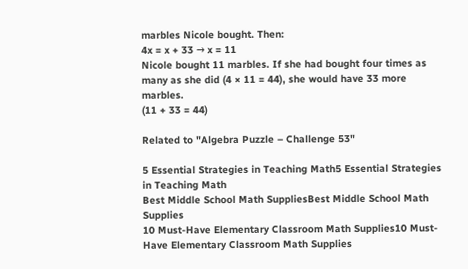marbles Nicole bought. Then:
4x = x + 33 → x = 11
Nicole bought 11 marbles. If she had bought four times as many as she did (4 × 11 = 44), she would have 33 more marbles.
(11 + 33 = 44)

Related to "Algebra Puzzle – Challenge 53"

5 Essential Strategies in Teaching Math5 Essential Strategies in Teaching Math
Best Middle School Math SuppliesBest Middle School Math Supplies
10 Must-Have Elementary Classroom Math Supplies10 Must-Have Elementary Classroom Math Supplies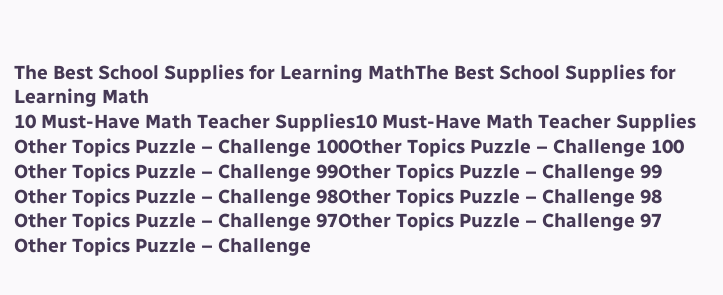The Best School Supplies for Learning MathThe Best School Supplies for Learning Math
10 Must-Have Math Teacher Supplies10 Must-Have Math Teacher Supplies
Other Topics Puzzle – Challenge 100Other Topics Puzzle – Challenge 100
Other Topics Puzzle – Challenge 99Other Topics Puzzle – Challenge 99
Other Topics Puzzle – Challenge 98Other Topics Puzzle – Challenge 98
Other Topics Puzzle – Challenge 97Other Topics Puzzle – Challenge 97
Other Topics Puzzle – Challenge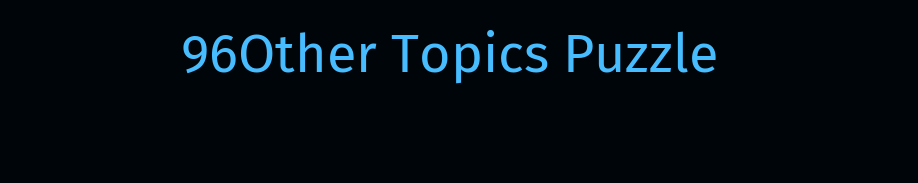96Other Topics Puzzle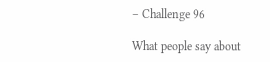– Challenge 96

What people say about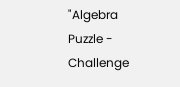"Algebra Puzzle - Challenge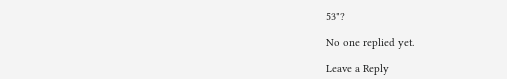53"?

No one replied yet.

Leave a Reply